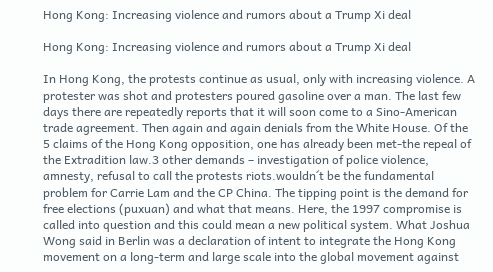Hong Kong: Increasing violence and rumors about a Trump Xi deal

Hong Kong: Increasing violence and rumors about a Trump Xi deal

In Hong Kong, the protests continue as usual, only with increasing violence. A protester was shot and protesters poured gasoline over a man. The last few days there are repeatedly reports that it will soon come to a Sino-American trade agreement. Then again and again denials from the White House. Of the 5 claims of the Hong Kong opposition, one has already been met-the repeal of the Extradition law.3 other demands – investigation of police violence, amnesty, refusal to call the protests riots.wouldn´t be the fundamental problem for Carrie Lam and the CP China. The tipping point is the demand for free elections (puxuan) and what that means. Here, the 1997 compromise is called into question and this could mean a new political system. What Joshua Wong said in Berlin was a declaration of intent to integrate the Hong Kong movement on a long-term and large scale into the global movement against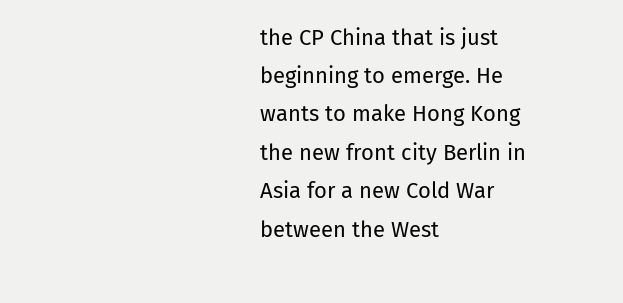the CP China that is just beginning to emerge. He wants to make Hong Kong the new front city Berlin in Asia for a new Cold War between the West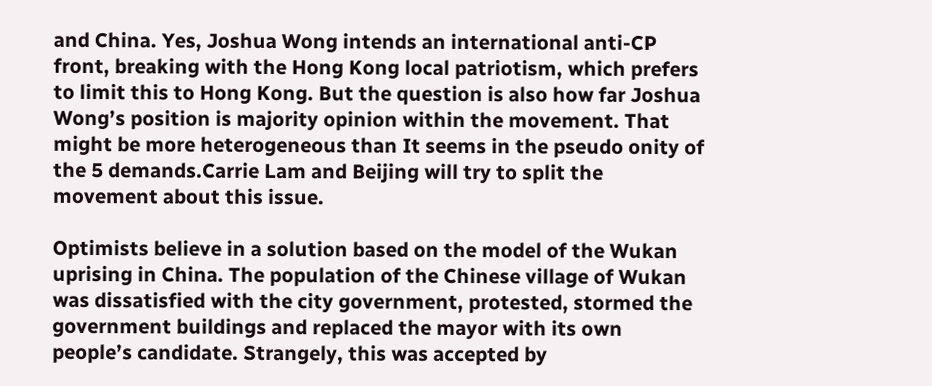and China. Yes, Joshua Wong intends an international anti-CP front, breaking with the Hong Kong local patriotism, which prefers to limit this to Hong Kong. But the question is also how far Joshua Wong’s position is majority opinion within the movement. That might be more heterogeneous than It seems in the pseudo onity of the 5 demands.Carrie Lam and Beijing will try to split the movement about this issue.

Optimists believe in a solution based on the model of the Wukan uprising in China. The population of the Chinese village of Wukan was dissatisfied with the city government, protested, stormed the government buildings and replaced the mayor with its own people’s candidate. Strangely, this was accepted by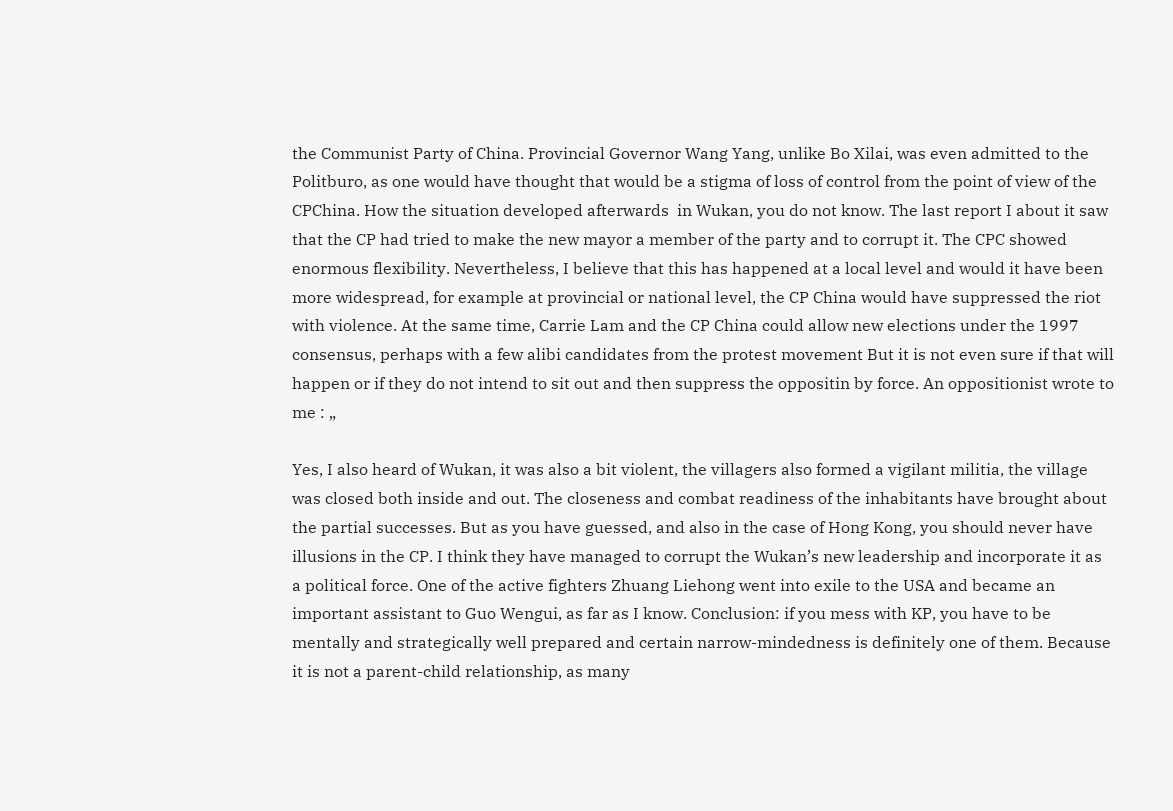the Communist Party of China. Provincial Governor Wang Yang, unlike Bo Xilai, was even admitted to the Politburo, as one would have thought that would be a stigma of loss of control from the point of view of the CPChina. How the situation developed afterwards  in Wukan, you do not know. The last report I about it saw that the CP had tried to make the new mayor a member of the party and to corrupt it. The CPC showed enormous flexibility. Nevertheless, I believe that this has happened at a local level and would it have been more widespread, for example at provincial or national level, the CP China would have suppressed the riot with violence. At the same time, Carrie Lam and the CP China could allow new elections under the 1997 consensus, perhaps with a few alibi candidates from the protest movement But it is not even sure if that will happen or if they do not intend to sit out and then suppress the oppositin by force. An oppositionist wrote to me : „

Yes, I also heard of Wukan, it was also a bit violent, the villagers also formed a vigilant militia, the village was closed both inside and out. The closeness and combat readiness of the inhabitants have brought about the partial successes. But as you have guessed, and also in the case of Hong Kong, you should never have illusions in the CP. I think they have managed to corrupt the Wukan’s new leadership and incorporate it as a political force. One of the active fighters Zhuang Liehong went into exile to the USA and became an important assistant to Guo Wengui, as far as I know. Conclusion: if you mess with KP, you have to be mentally and strategically well prepared and certain narrow-mindedness is definitely one of them. Because it is not a parent-child relationship, as many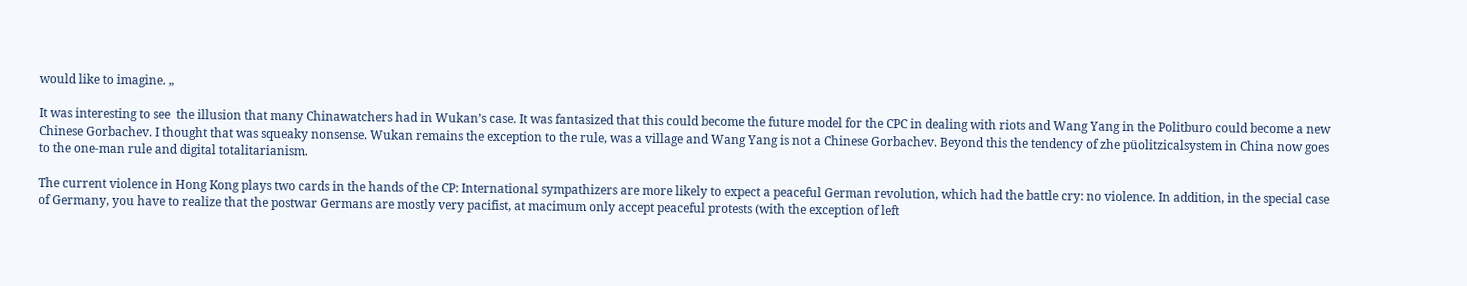would like to imagine. „

It was interesting to see  the illusion that many Chinawatchers had in Wukan’s case. It was fantasized that this could become the future model for the CPC in dealing with riots and Wang Yang in the Politburo could become a new Chinese Gorbachev. I thought that was squeaky nonsense. Wukan remains the exception to the rule, was a village and Wang Yang is not a Chinese Gorbachev. Beyond this the tendency of zhe püolitzicalsystem in China now goes to the one-man rule and digital totalitarianism.

The current violence in Hong Kong plays two cards in the hands of the CP: International sympathizers are more likely to expect a peaceful German revolution, which had the battle cry: no violence. In addition, in the special case of Germany, you have to realize that the postwar Germans are mostly very pacifist, at macimum only accept peaceful protests (with the exception of left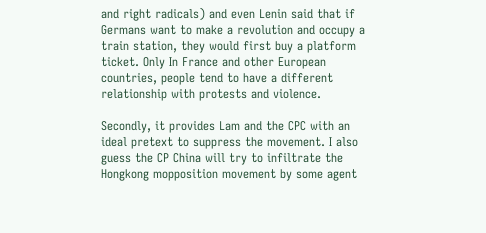and right radicals) and even Lenin said that if Germans want to make a revolution and occupy a train station, they would first buy a platform ticket. Only In France and other European countries, people tend to have a different relationship with protests and violence.

Secondly, it provides Lam and the CPC with an ideal pretext to suppress the movement. I also guess the CP China will try to infiltrate the Hongkong mopposition movement by some agent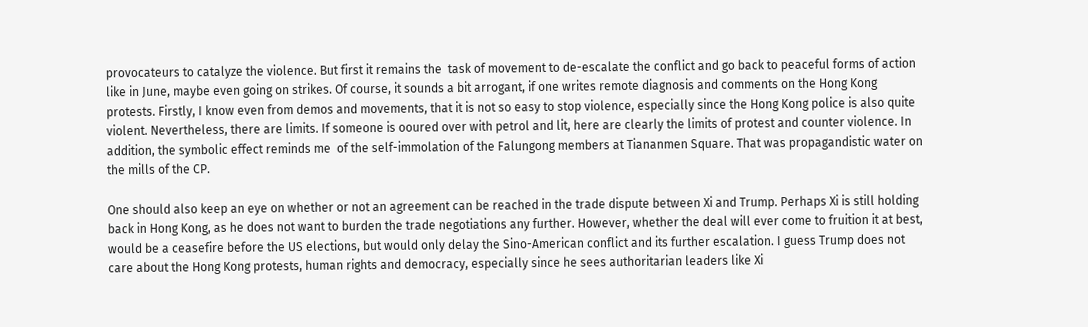provocateurs to catalyze the violence. But first it remains the  task of movement to de-escalate the conflict and go back to peaceful forms of action like in June, maybe even going on strikes. Of course, it sounds a bit arrogant, if one writes remote diagnosis and comments on the Hong Kong protests. Firstly, I know even from demos and movements, that it is not so easy to stop violence, especially since the Hong Kong police is also quite violent. Nevertheless, there are limits. If someone is ooured over with petrol and lit, here are clearly the limits of protest and counter violence. In addition, the symbolic effect reminds me  of the self-immolation of the Falungong members at Tiananmen Square. That was propagandistic water on the mills of the CP.

One should also keep an eye on whether or not an agreement can be reached in the trade dispute between Xi and Trump. Perhaps Xi is still holding back in Hong Kong, as he does not want to burden the trade negotiations any further. However, whether the deal will ever come to fruition it at best, would be a ceasefire before the US elections, but would only delay the Sino-American conflict and its further escalation. I guess Trump does not care about the Hong Kong protests, human rights and democracy, especially since he sees authoritarian leaders like Xi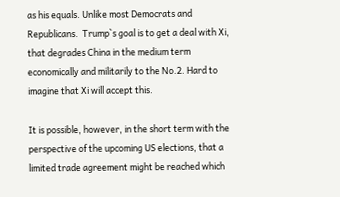as his equals. Unlike most Democrats and Republicans.  Trump`s goal is to get a deal with Xi, that degrades China in the medium term economically and militarily to the No.2. Hard to imagine that Xi will accept this.

It is possible, however, in the short term with the perspective of the upcoming US elections, that a limited trade agreement might be reached which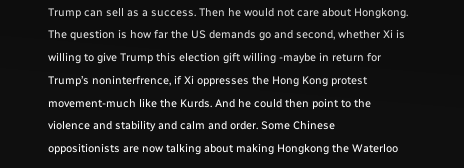Trump can sell as a success. Then he would not care about Hongkong. The question is how far the US demands go and second, whether Xi is willing to give Trump this election gift willing -maybe in return for Trump’s noninterfrence, if Xi oppresses the Hong Kong protest movement-much like the Kurds. And he could then point to the violence and stability and calm and order. Some Chinese oppositionists are now talking about making Hongkong the Waterloo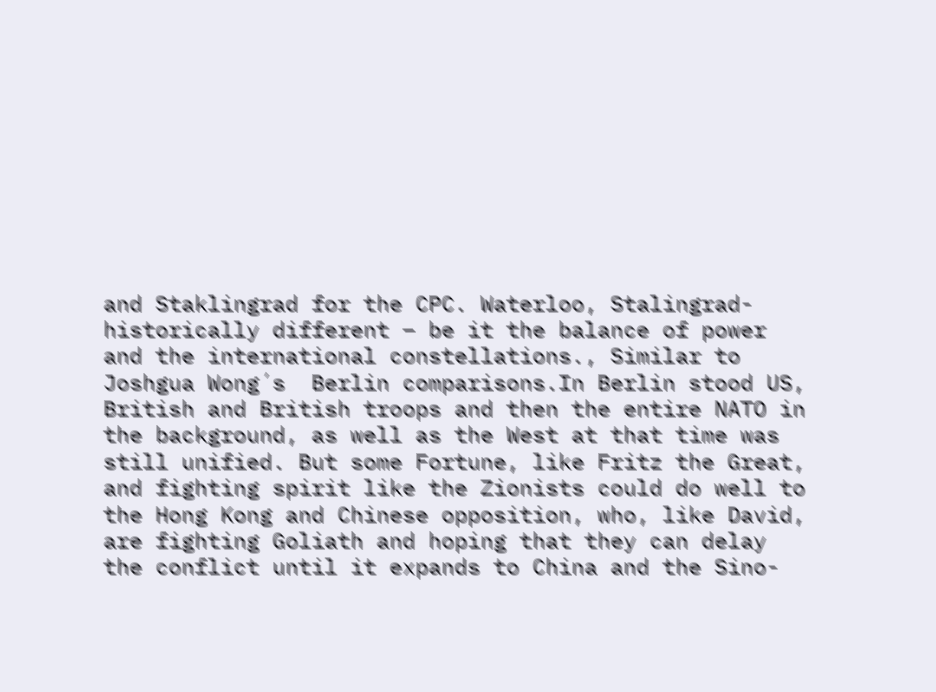and Staklingrad for the CPC. Waterloo, Stalingrad-historically different – be it the balance of power and the international constellations., Similar to Joshgua Wong´s  Berlin comparisons.In Berlin stood US, British and British troops and then the entire NATO in the background, as well as the West at that time was still unified. But some Fortune, like Fritz the Great, and fighting spirit like the Zionists could do well to the Hong Kong and Chinese opposition, who, like David, are fighting Goliath and hoping that they can delay the conflict until it expands to China and the Sino-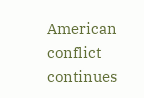American conflict continues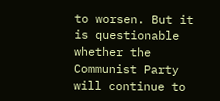to worsen. But it is questionable whether the Communist Party will continue to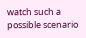watch such a possible scenario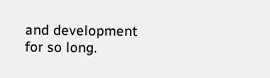and development for so long.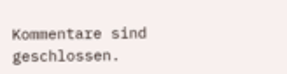Kommentare sind geschlossen.